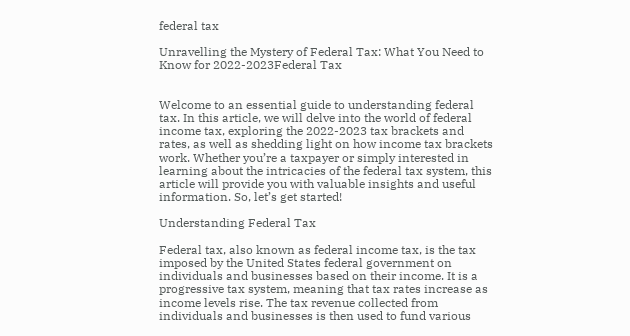federal tax

Unravelling the Mystery of Federal Tax: What You Need to Know for 2022-2023Federal Tax


Welcome to an essential guide to understanding federal tax. In this article, we will delve into the world of federal income tax, exploring the 2022-2023 tax brackets and rates, as well as shedding light on how income tax brackets work. Whether you’re a taxpayer or simply interested in learning about the intricacies of the federal tax system, this article will provide you with valuable insights and useful information. So, let’s get started!

Understanding Federal Tax

Federal tax, also known as federal income tax, is the tax imposed by the United States federal government on individuals and businesses based on their income. It is a progressive tax system, meaning that tax rates increase as income levels rise. The tax revenue collected from individuals and businesses is then used to fund various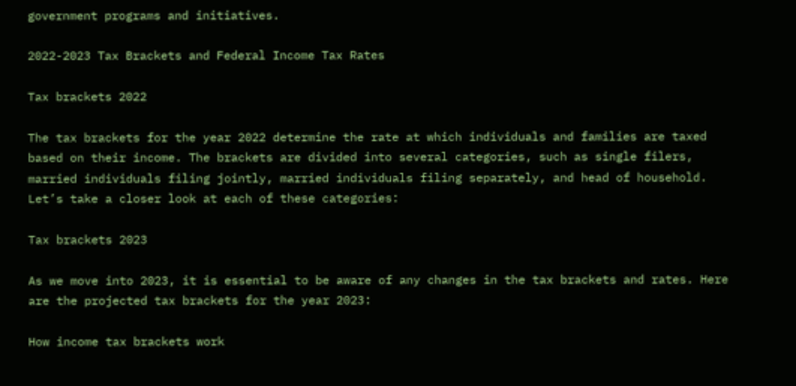government programs and initiatives.

2022-2023 Tax Brackets and Federal Income Tax Rates

Tax brackets 2022

The tax brackets for the year 2022 determine the rate at which individuals and families are taxed based on their income. The brackets are divided into several categories, such as single filers, married individuals filing jointly, married individuals filing separately, and head of household. Let’s take a closer look at each of these categories:

Tax brackets 2023

As we move into 2023, it is essential to be aware of any changes in the tax brackets and rates. Here are the projected tax brackets for the year 2023:

How income tax brackets work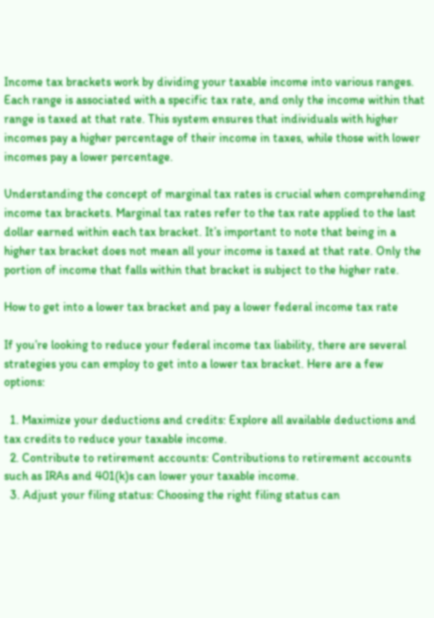Income tax brackets work by dividing your taxable income into various ranges. Each range is associated with a specific tax rate, and only the income within that range is taxed at that rate. This system ensures that individuals with higher incomes pay a higher percentage of their income in taxes, while those with lower incomes pay a lower percentage.

Understanding the concept of marginal tax rates is crucial when comprehending income tax brackets. Marginal tax rates refer to the tax rate applied to the last dollar earned within each tax bracket. It’s important to note that being in a higher tax bracket does not mean all your income is taxed at that rate. Only the portion of income that falls within that bracket is subject to the higher rate.

How to get into a lower tax bracket and pay a lower federal income tax rate

If you’re looking to reduce your federal income tax liability, there are several strategies you can employ to get into a lower tax bracket. Here are a few options:

  1. Maximize your deductions and credits: Explore all available deductions and tax credits to reduce your taxable income.
  2. Contribute to retirement accounts: Contributions to retirement accounts such as IRAs and 401(k)s can lower your taxable income.
  3. Adjust your filing status: Choosing the right filing status can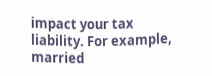impact your tax liability. For example, married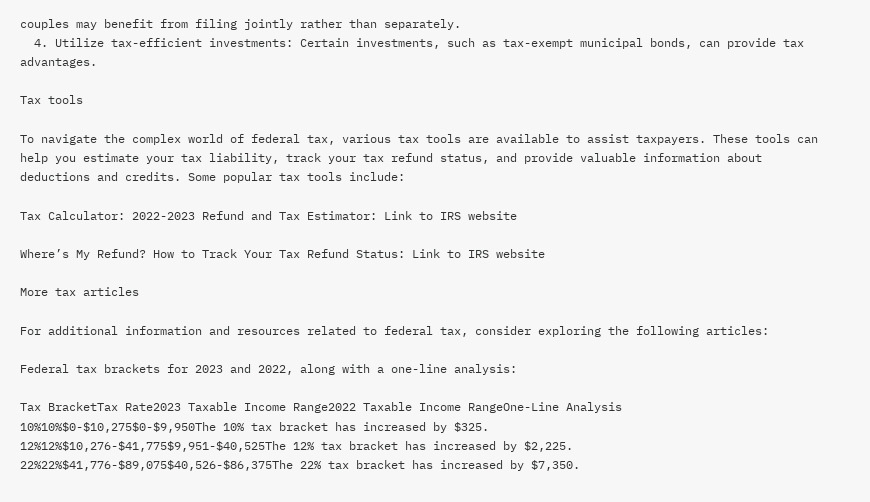couples may benefit from filing jointly rather than separately.
  4. Utilize tax-efficient investments: Certain investments, such as tax-exempt municipal bonds, can provide tax advantages.

Tax tools

To navigate the complex world of federal tax, various tax tools are available to assist taxpayers. These tools can help you estimate your tax liability, track your tax refund status, and provide valuable information about deductions and credits. Some popular tax tools include:

Tax Calculator: 2022-2023 Refund and Tax Estimator: Link to IRS website

Where’s My Refund? How to Track Your Tax Refund Status: Link to IRS website

More tax articles

For additional information and resources related to federal tax, consider exploring the following articles:

Federal tax brackets for 2023 and 2022, along with a one-line analysis:

Tax BracketTax Rate2023 Taxable Income Range2022 Taxable Income RangeOne-Line Analysis
10%10%$0-$10,275$0-$9,950The 10% tax bracket has increased by $325.
12%12%$10,276-$41,775$9,951-$40,525The 12% tax bracket has increased by $2,225.
22%22%$41,776-$89,075$40,526-$86,375The 22% tax bracket has increased by $7,350.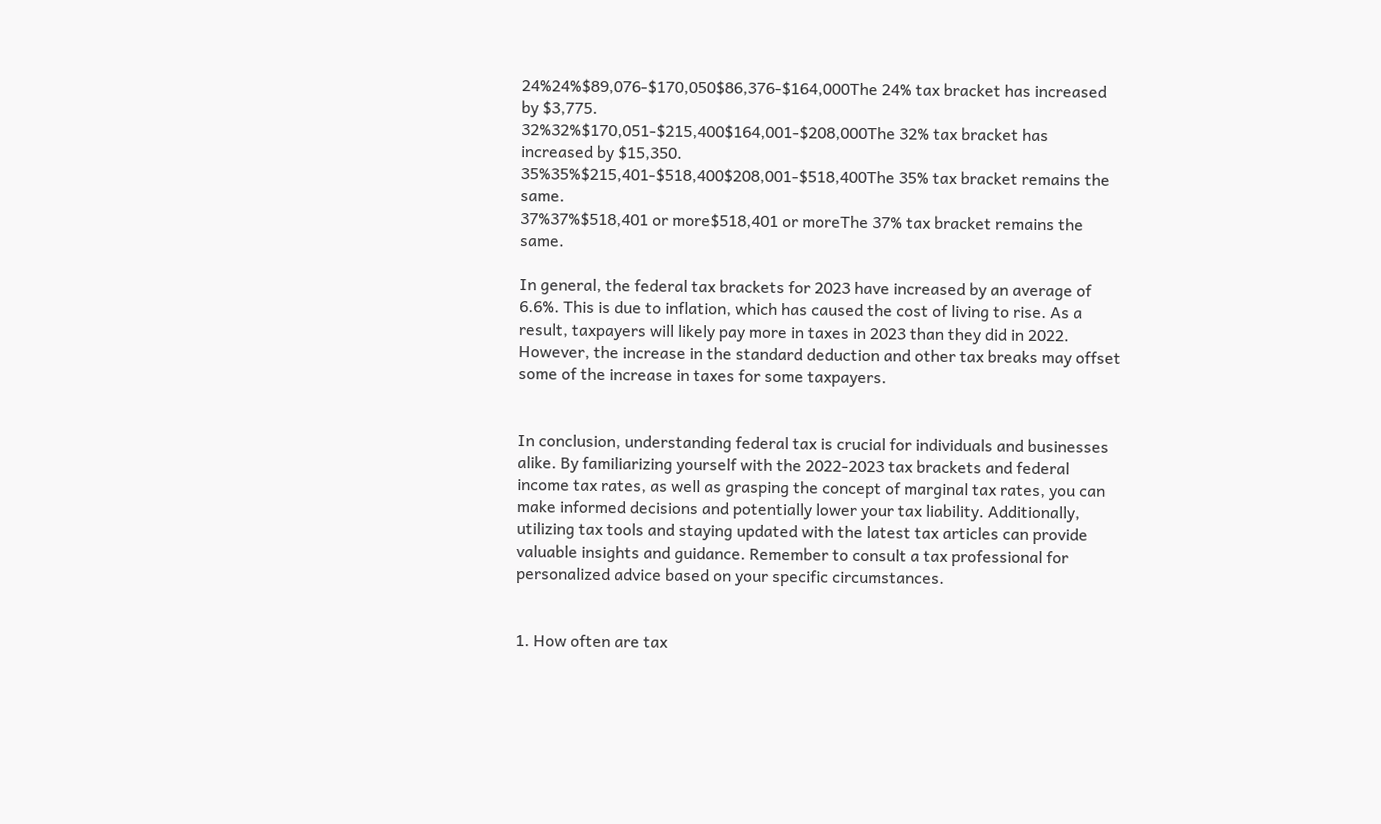24%24%$89,076-$170,050$86,376-$164,000The 24% tax bracket has increased by $3,775.
32%32%$170,051-$215,400$164,001-$208,000The 32% tax bracket has increased by $15,350.
35%35%$215,401-$518,400$208,001-$518,400The 35% tax bracket remains the same.
37%37%$518,401 or more$518,401 or moreThe 37% tax bracket remains the same.

In general, the federal tax brackets for 2023 have increased by an average of 6.6%. This is due to inflation, which has caused the cost of living to rise. As a result, taxpayers will likely pay more in taxes in 2023 than they did in 2022. However, the increase in the standard deduction and other tax breaks may offset some of the increase in taxes for some taxpayers.


In conclusion, understanding federal tax is crucial for individuals and businesses alike. By familiarizing yourself with the 2022-2023 tax brackets and federal income tax rates, as well as grasping the concept of marginal tax rates, you can make informed decisions and potentially lower your tax liability. Additionally, utilizing tax tools and staying updated with the latest tax articles can provide valuable insights and guidance. Remember to consult a tax professional for personalized advice based on your specific circumstances.


1. How often are tax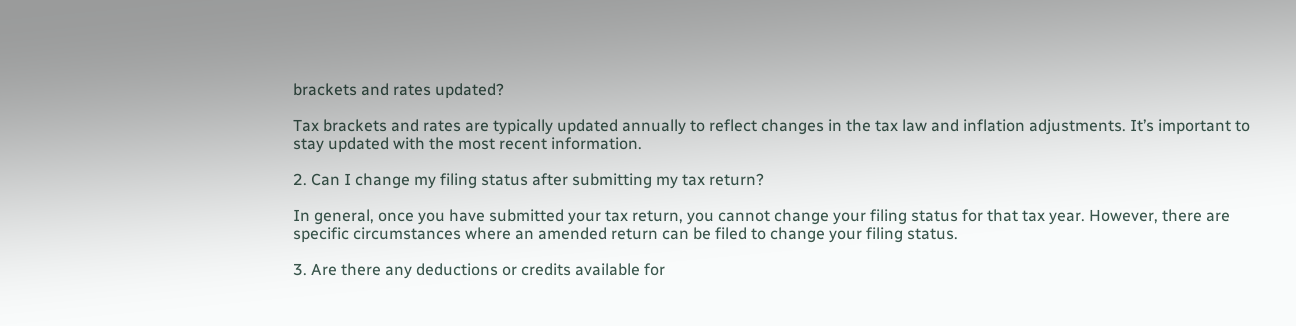brackets and rates updated?

Tax brackets and rates are typically updated annually to reflect changes in the tax law and inflation adjustments. It’s important to stay updated with the most recent information.

2. Can I change my filing status after submitting my tax return?

In general, once you have submitted your tax return, you cannot change your filing status for that tax year. However, there are specific circumstances where an amended return can be filed to change your filing status.

3. Are there any deductions or credits available for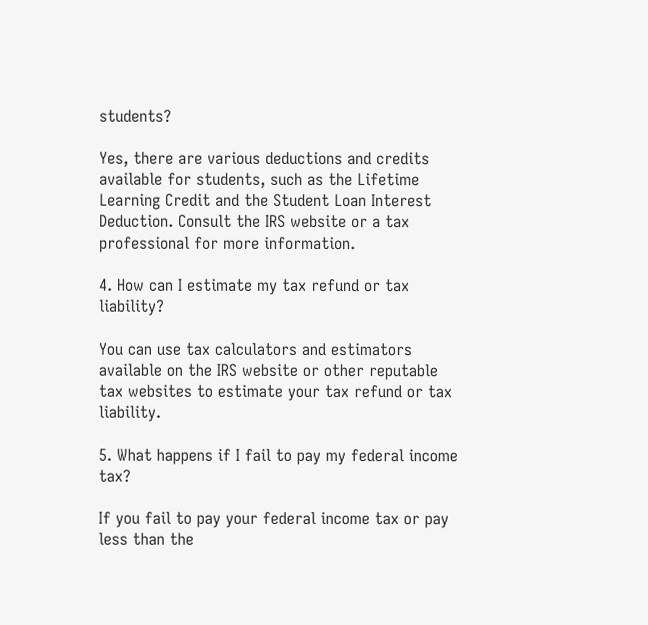students?

Yes, there are various deductions and credits available for students, such as the Lifetime Learning Credit and the Student Loan Interest Deduction. Consult the IRS website or a tax professional for more information.

4. How can I estimate my tax refund or tax liability?

You can use tax calculators and estimators available on the IRS website or other reputable tax websites to estimate your tax refund or tax liability.

5. What happens if I fail to pay my federal income tax?

If you fail to pay your federal income tax or pay less than the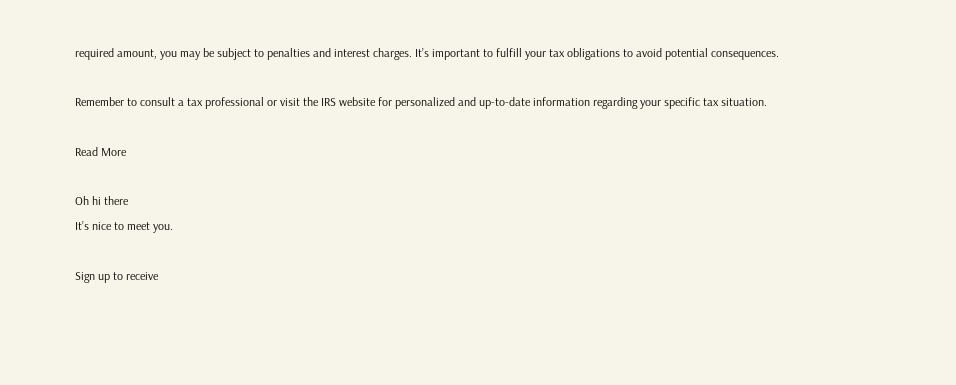required amount, you may be subject to penalties and interest charges. It’s important to fulfill your tax obligations to avoid potential consequences.

Remember to consult a tax professional or visit the IRS website for personalized and up-to-date information regarding your specific tax situation.

Read More

Oh hi there
It’s nice to meet you.

Sign up to receive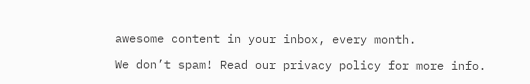awesome content in your inbox, every month.

We don’t spam! Read our privacy policy for more info.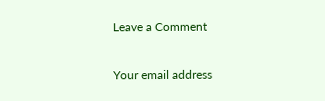Leave a Comment

Your email address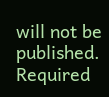will not be published. Required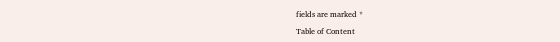fields are marked *

Table of Content